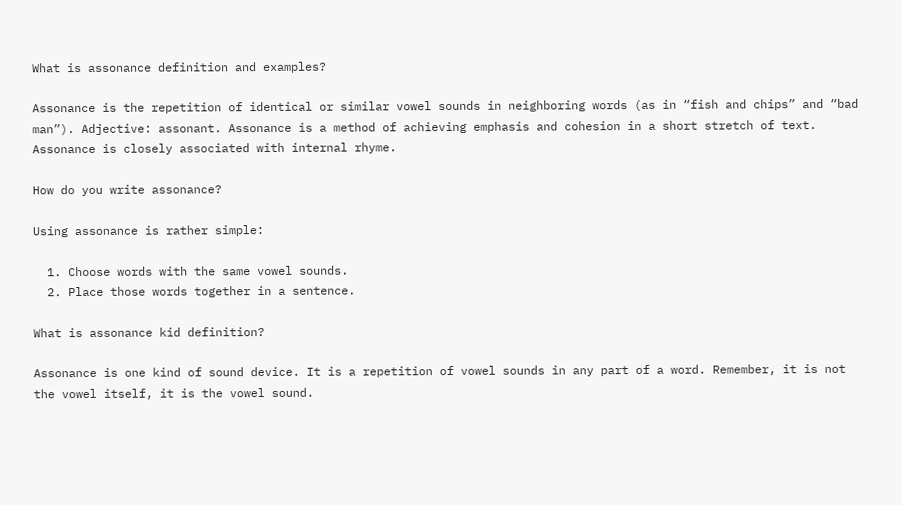What is assonance definition and examples?

Assonance is the repetition of identical or similar vowel sounds in neighboring words (as in “fish and chips” and “bad man”). Adjective: assonant. Assonance is a method of achieving emphasis and cohesion in a short stretch of text. Assonance is closely associated with internal rhyme.

How do you write assonance?

Using assonance is rather simple:

  1. Choose words with the same vowel sounds.
  2. Place those words together in a sentence.

What is assonance kid definition?

Assonance is one kind of sound device. It is a repetition of vowel sounds in any part of a word. Remember, it is not the vowel itself, it is the vowel sound.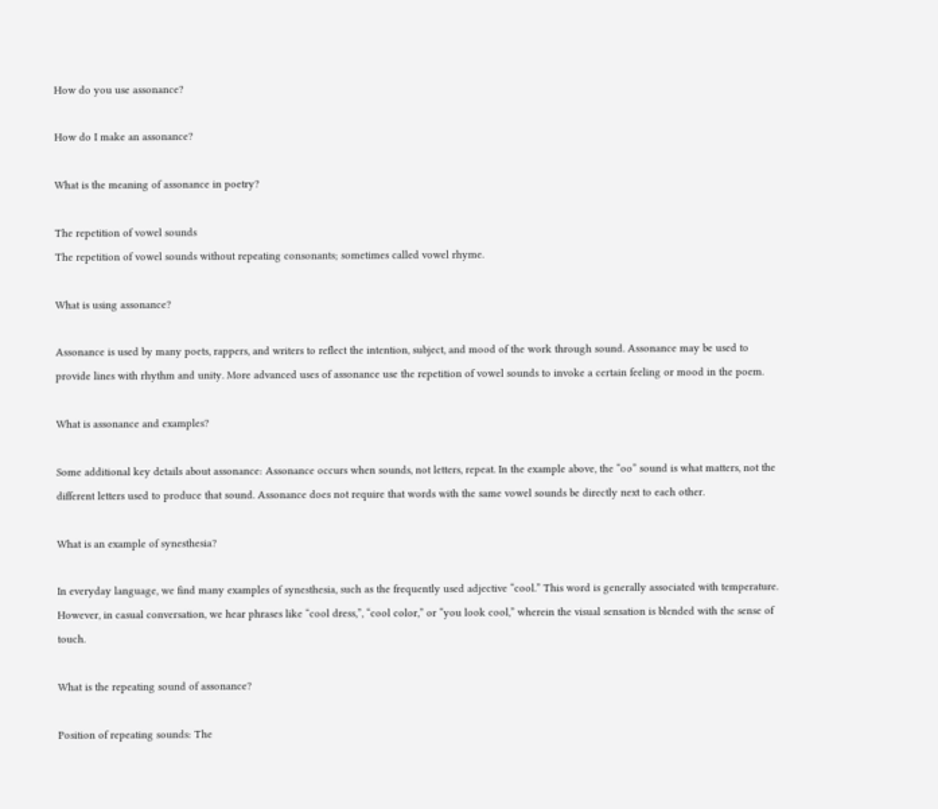How do you use assonance?

How do I make an assonance?

What is the meaning of assonance in poetry?

The repetition of vowel sounds
The repetition of vowel sounds without repeating consonants; sometimes called vowel rhyme.

What is using assonance?

Assonance is used by many poets, rappers, and writers to reflect the intention, subject, and mood of the work through sound. Assonance may be used to provide lines with rhythm and unity. More advanced uses of assonance use the repetition of vowel sounds to invoke a certain feeling or mood in the poem.

What is assonance and examples?

Some additional key details about assonance: Assonance occurs when sounds, not letters, repeat. In the example above, the “oo” sound is what matters, not the different letters used to produce that sound. Assonance does not require that words with the same vowel sounds be directly next to each other.

What is an example of synesthesia?

In everyday language, we find many examples of synesthesia, such as the frequently used adjective “cool.” This word is generally associated with temperature. However, in casual conversation, we hear phrases like “cool dress,”, “cool color,” or “you look cool,” wherein the visual sensation is blended with the sense of touch.

What is the repeating sound of assonance?

Position of repeating sounds: The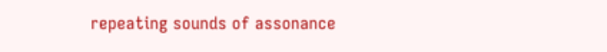repeating sounds of assonance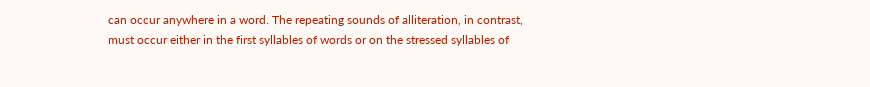can occur anywhere in a word. The repeating sounds of alliteration, in contrast, must occur either in the first syllables of words or on the stressed syllables of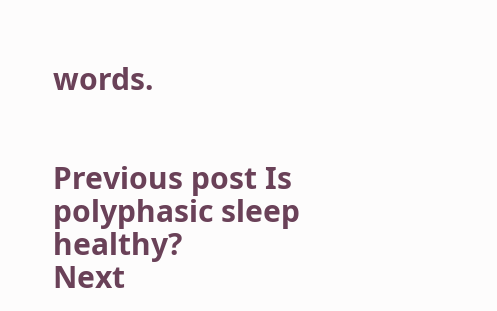words.


Previous post Is polyphasic sleep healthy?
Next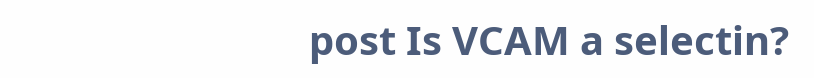post Is VCAM a selectin?